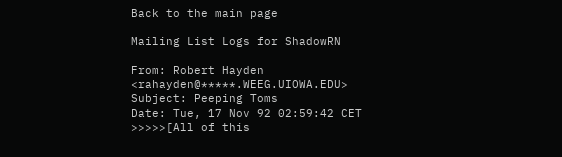Back to the main page

Mailing List Logs for ShadowRN

From: Robert Hayden <rahayden@*****.WEEG.UIOWA.EDU>
Subject: Peeping Toms
Date: Tue, 17 Nov 92 02:59:42 CET
>>>>>[All of this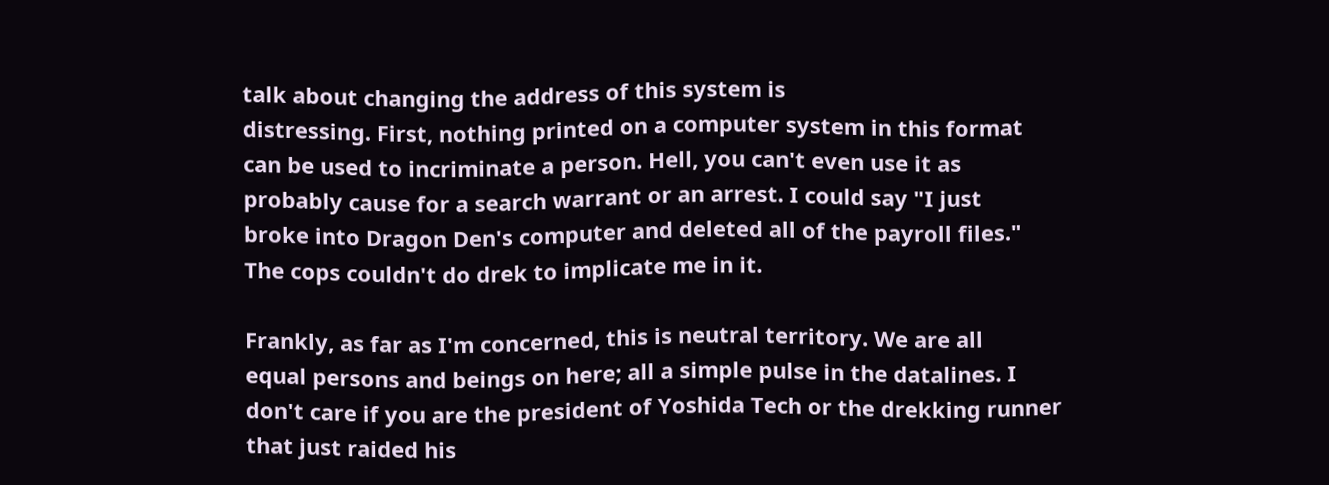talk about changing the address of this system is
distressing. First, nothing printed on a computer system in this format
can be used to incriminate a person. Hell, you can't even use it as
probably cause for a search warrant or an arrest. I could say "I just
broke into Dragon Den's computer and deleted all of the payroll files."
The cops couldn't do drek to implicate me in it.

Frankly, as far as I'm concerned, this is neutral territory. We are all
equal persons and beings on here; all a simple pulse in the datalines. I
don't care if you are the president of Yoshida Tech or the drekking runner
that just raided his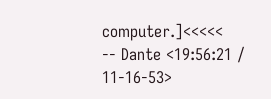computer.]<<<<<
-- Dante <19:56:21 / 11-16-53>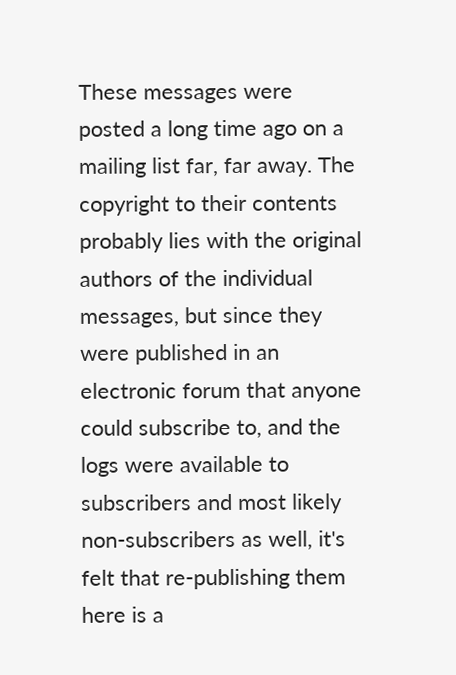These messages were posted a long time ago on a mailing list far, far away. The copyright to their contents probably lies with the original authors of the individual messages, but since they were published in an electronic forum that anyone could subscribe to, and the logs were available to subscribers and most likely non-subscribers as well, it's felt that re-publishing them here is a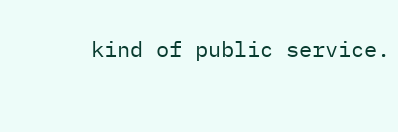kind of public service.